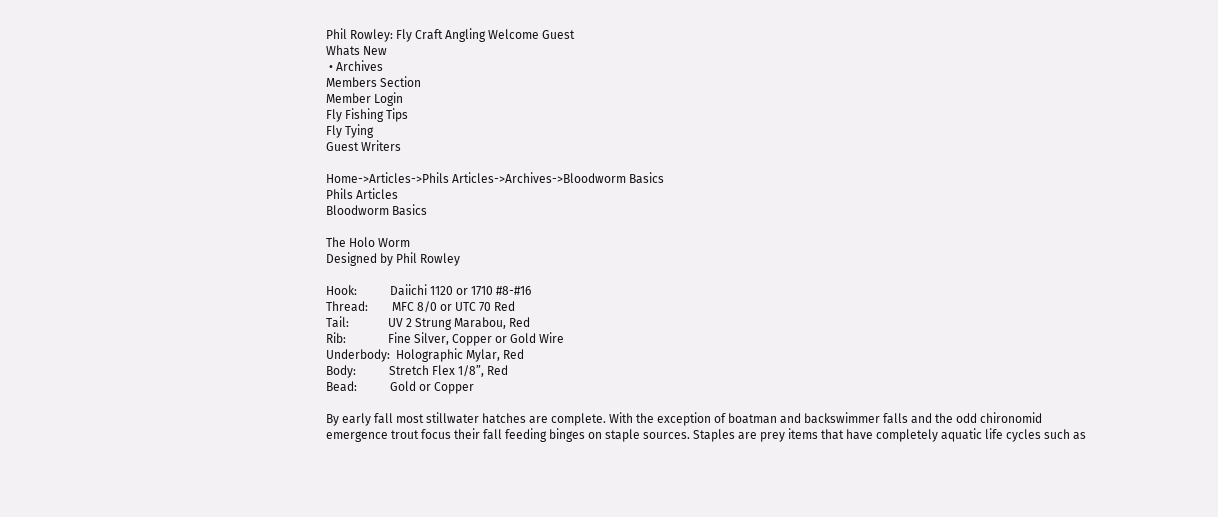Phil Rowley: Fly Craft Angling Welcome Guest
Whats New
 • Archives
Members Section
Member Login
Fly Fishing Tips
Fly Tying
Guest Writers

Home->Articles->Phils Articles->Archives->Bloodworm Basics
Phils Articles
Bloodworm Basics

The Holo Worm
Designed by Phil Rowley

Hook:           Daiichi 1120 or 1710 #8-#16
Thread:        MFC 8/0 or UTC 70 Red
Tail:             UV 2 Strung Marabou, Red
Rib:              Fine Silver, Copper or Gold Wire
Underbody:  Holographic Mylar, Red
Body:           Stretch Flex 1/8”, Red
Bead:           Gold or Copper

By early fall most stillwater hatches are complete. With the exception of boatman and backswimmer falls and the odd chironomid emergence trout focus their fall feeding binges on staple sources. Staples are prey items that have completely aquatic life cycles such as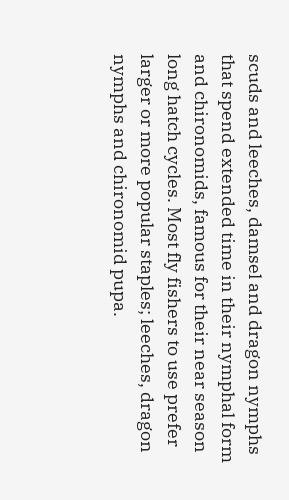scuds and leeches, damsel and dragon nymphs that spend extended time in their nymphal form and chironomids, famous for their near season long hatch cycles. Most fly fishers to use prefer larger or more popular staples; leeches, dragon nymphs and chironomid pupa.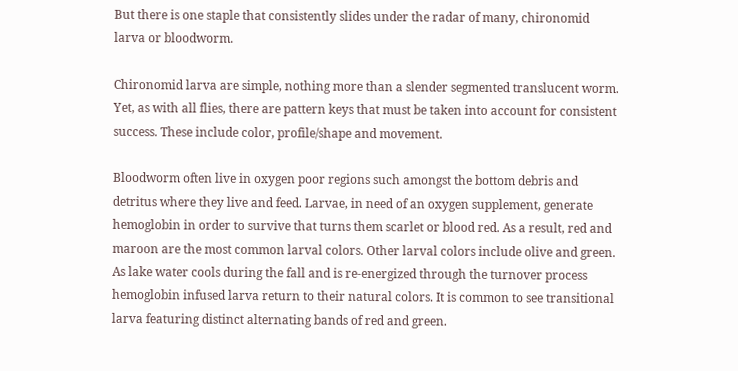But there is one staple that consistently slides under the radar of many, chironomid larva or bloodworm.

Chironomid larva are simple, nothing more than a slender segmented translucent worm. Yet, as with all flies, there are pattern keys that must be taken into account for consistent success. These include color, profile/shape and movement.

Bloodworm often live in oxygen poor regions such amongst the bottom debris and detritus where they live and feed. Larvae, in need of an oxygen supplement, generate hemoglobin in order to survive that turns them scarlet or blood red. As a result, red and maroon are the most common larval colors. Other larval colors include olive and green. As lake water cools during the fall and is re-energized through the turnover process hemoglobin infused larva return to their natural colors. It is common to see transitional larva featuring distinct alternating bands of red and green.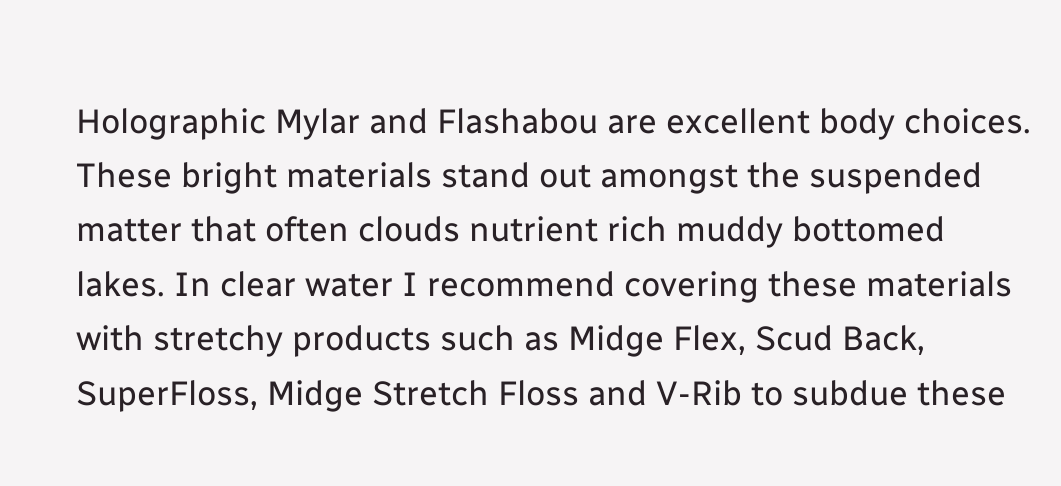Holographic Mylar and Flashabou are excellent body choices. These bright materials stand out amongst the suspended matter that often clouds nutrient rich muddy bottomed lakes. In clear water I recommend covering these materials with stretchy products such as Midge Flex, Scud Back, SuperFloss, Midge Stretch Floss and V-Rib to subdue these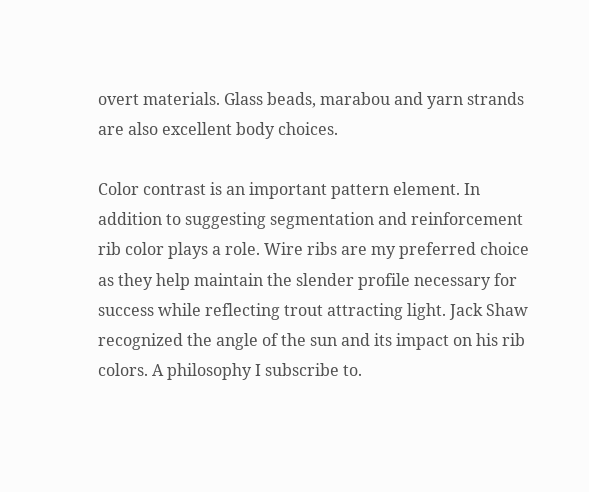overt materials. Glass beads, marabou and yarn strands are also excellent body choices.

Color contrast is an important pattern element. In addition to suggesting segmentation and reinforcement rib color plays a role. Wire ribs are my preferred choice as they help maintain the slender profile necessary for success while reflecting trout attracting light. Jack Shaw recognized the angle of the sun and its impact on his rib colors. A philosophy I subscribe to.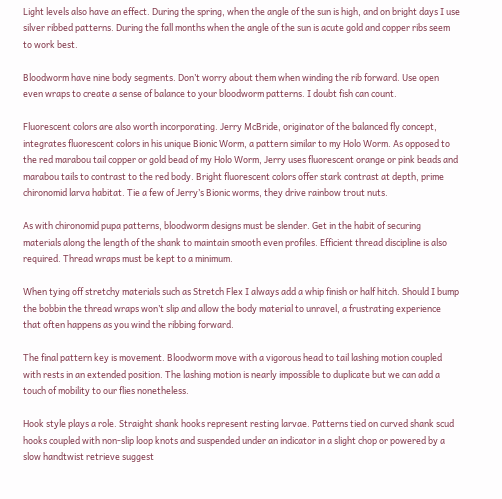Light levels also have an effect. During the spring, when the angle of the sun is high, and on bright days I use silver ribbed patterns. During the fall months when the angle of the sun is acute gold and copper ribs seem to work best.

Bloodworm have nine body segments. Don’t worry about them when winding the rib forward. Use open even wraps to create a sense of balance to your bloodworm patterns. I doubt fish can count.

Fluorescent colors are also worth incorporating. Jerry McBride, originator of the balanced fly concept, integrates fluorescent colors in his unique Bionic Worm, a pattern similar to my Holo Worm. As opposed to the red marabou tail copper or gold bead of my Holo Worm, Jerry uses fluorescent orange or pink beads and marabou tails to contrast to the red body. Bright fluorescent colors offer stark contrast at depth, prime chironomid larva habitat. Tie a few of Jerry’s Bionic worms, they drive rainbow trout nuts.

As with chironomid pupa patterns, bloodworm designs must be slender. Get in the habit of securing materials along the length of the shank to maintain smooth even profiles. Efficient thread discipline is also required. Thread wraps must be kept to a minimum.

When tying off stretchy materials such as Stretch Flex I always add a whip finish or half hitch. Should I bump the bobbin the thread wraps won’t slip and allow the body material to unravel, a frustrating experience that often happens as you wind the ribbing forward.

The final pattern key is movement. Bloodworm move with a vigorous head to tail lashing motion coupled with rests in an extended position. The lashing motion is nearly impossible to duplicate but we can add a touch of mobility to our flies nonetheless.

Hook style plays a role. Straight shank hooks represent resting larvae. Patterns tied on curved shank scud hooks coupled with non-slip loop knots and suspended under an indicator in a slight chop or powered by a slow handtwist retrieve suggest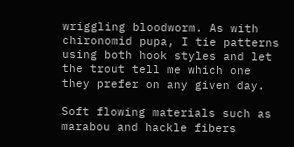wriggling bloodworm. As with chironomid pupa, I tie patterns using both hook styles and let the trout tell me which one they prefer on any given day.

Soft flowing materials such as marabou and hackle fibers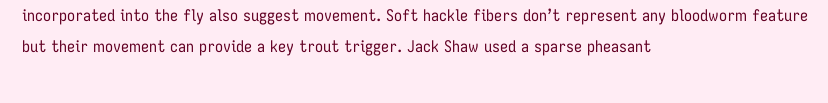incorporated into the fly also suggest movement. Soft hackle fibers don’t represent any bloodworm feature but their movement can provide a key trout trigger. Jack Shaw used a sparse pheasant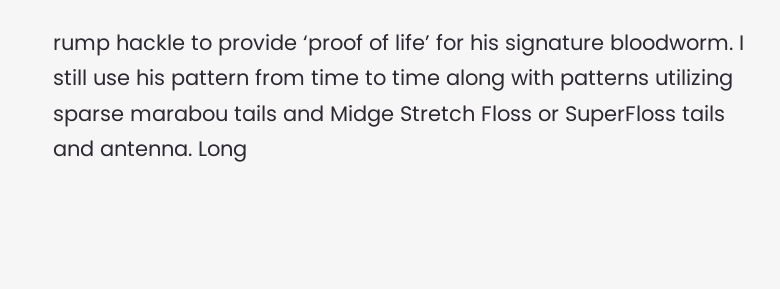rump hackle to provide ‘proof of life’ for his signature bloodworm. I still use his pattern from time to time along with patterns utilizing sparse marabou tails and Midge Stretch Floss or SuperFloss tails and antenna. Long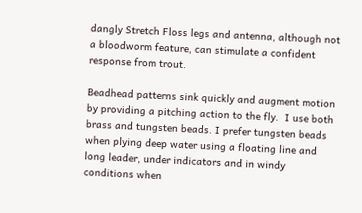dangly Stretch Floss legs and antenna, although not a bloodworm feature, can stimulate a confident response from trout.

Beadhead patterns sink quickly and augment motion by providing a pitching action to the fly.  I use both brass and tungsten beads. I prefer tungsten beads when plying deep water using a floating line and long leader, under indicators and in windy conditions when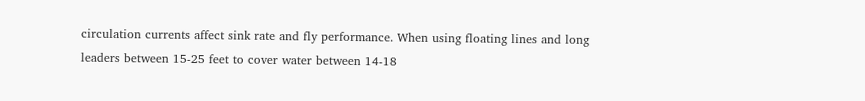circulation currents affect sink rate and fly performance. When using floating lines and long leaders between 15-25 feet to cover water between 14-18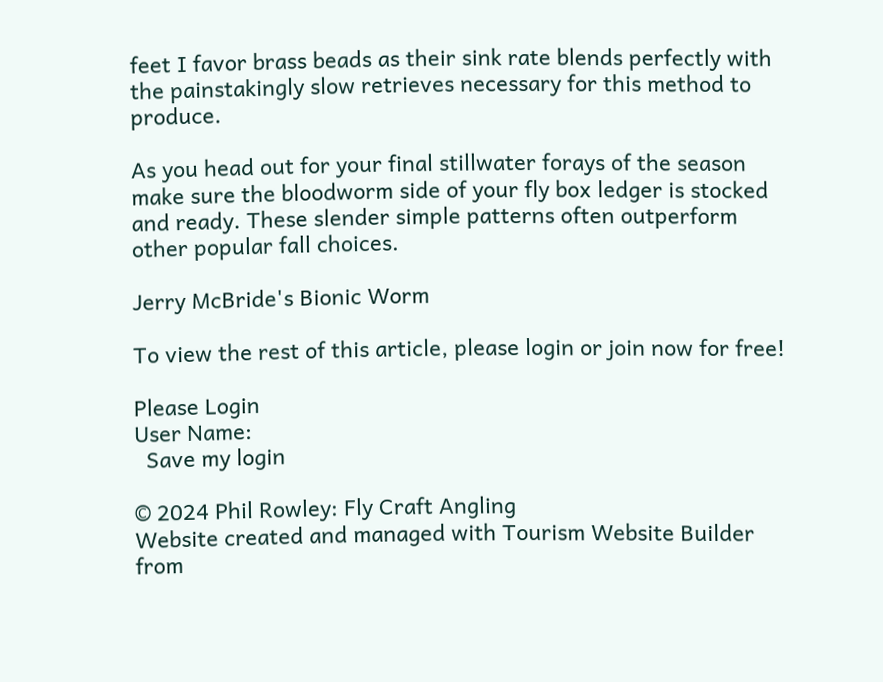feet I favor brass beads as their sink rate blends perfectly with the painstakingly slow retrieves necessary for this method to produce.

As you head out for your final stillwater forays of the season make sure the bloodworm side of your fly box ledger is stocked and ready. These slender simple patterns often outperform other popular fall choices.

Jerry McBride's Bionic Worm

To view the rest of this article, please login or join now for free!

Please Login
User Name:
  Save my login

© 2024 Phil Rowley: Fly Craft Angling
Website created and managed with Tourism Website Builder from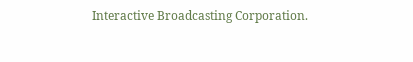Interactive Broadcasting Corporation.